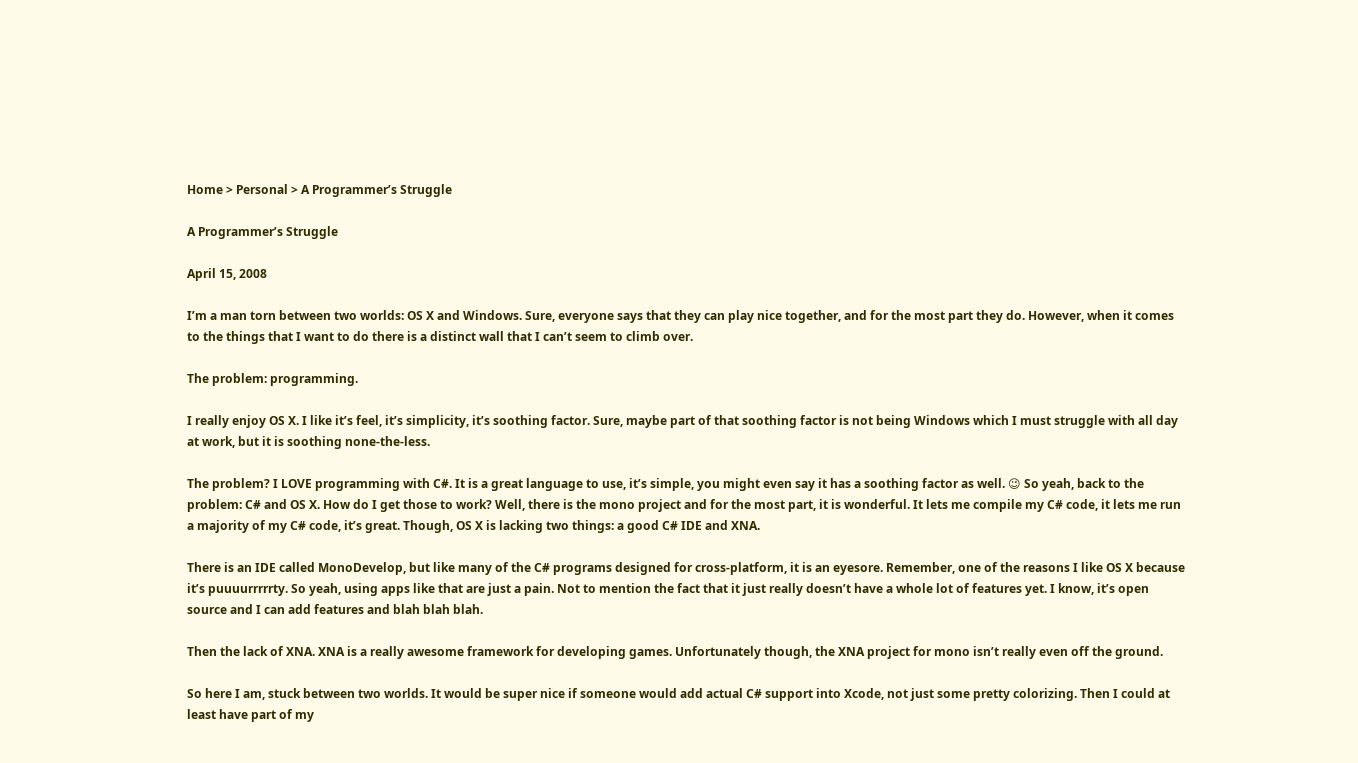Home > Personal > A Programmer’s Struggle

A Programmer’s Struggle

April 15, 2008

I’m a man torn between two worlds: OS X and Windows. Sure, everyone says that they can play nice together, and for the most part they do. However, when it comes to the things that I want to do there is a distinct wall that I can’t seem to climb over.

The problem: programming.

I really enjoy OS X. I like it’s feel, it’s simplicity, it’s soothing factor. Sure, maybe part of that soothing factor is not being Windows which I must struggle with all day at work, but it is soothing none-the-less.

The problem? I LOVE programming with C#. It is a great language to use, it’s simple, you might even say it has a soothing factor as well. 😉 So yeah, back to the problem: C# and OS X. How do I get those to work? Well, there is the mono project and for the most part, it is wonderful. It lets me compile my C# code, it lets me run a majority of my C# code, it’s great. Though, OS X is lacking two things: a good C# IDE and XNA.

There is an IDE called MonoDevelop, but like many of the C# programs designed for cross-platform, it is an eyesore. Remember, one of the reasons I like OS X because it’s puuuurrrrrty. So yeah, using apps like that are just a pain. Not to mention the fact that it just really doesn’t have a whole lot of features yet. I know, it’s open source and I can add features and blah blah blah.

Then the lack of XNA. XNA is a really awesome framework for developing games. Unfortunately though, the XNA project for mono isn’t really even off the ground.

So here I am, stuck between two worlds. It would be super nice if someone would add actual C# support into Xcode, not just some pretty colorizing. Then I could at least have part of my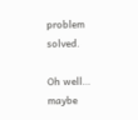problem solved.

Oh well… maybe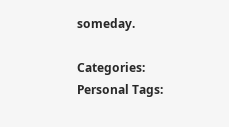someday.

Categories: Personal Tags: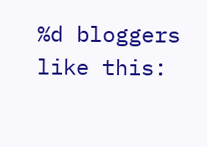%d bloggers like this: